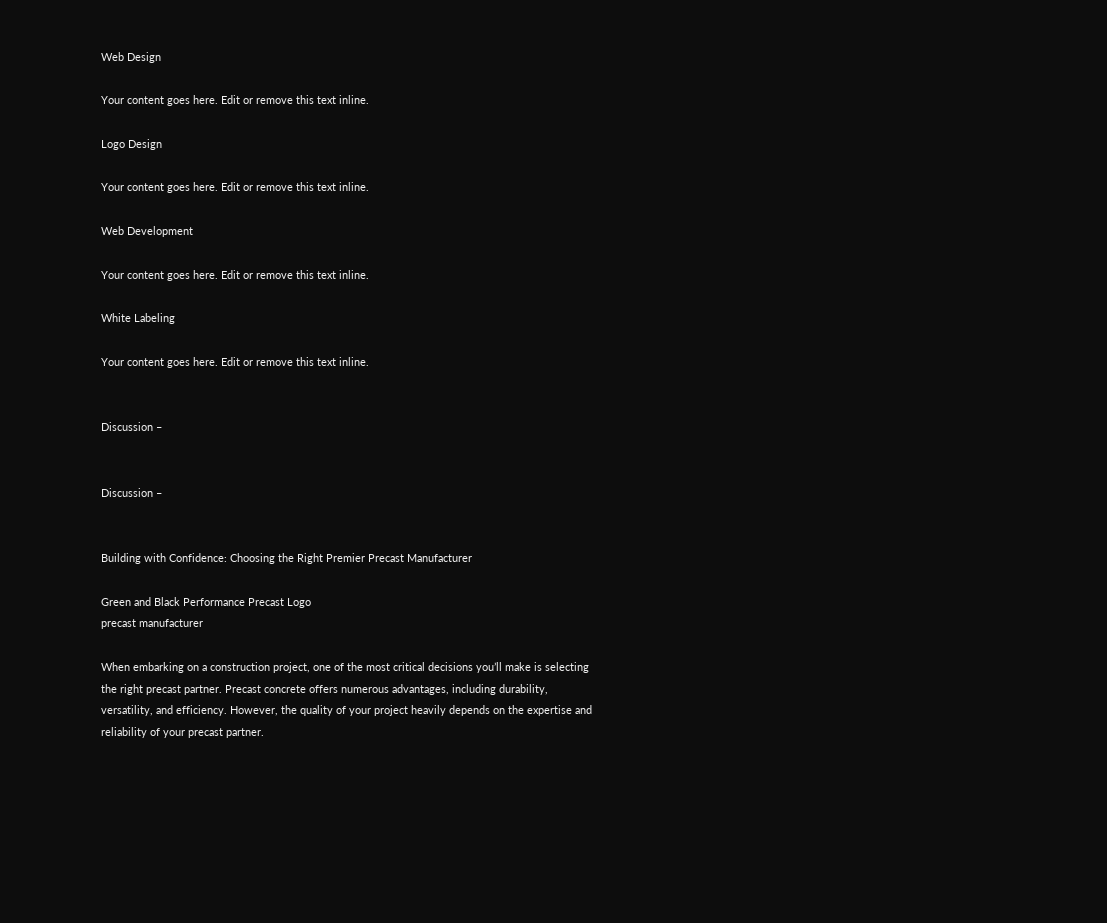Web Design

Your content goes here. Edit or remove this text inline.

Logo Design

Your content goes here. Edit or remove this text inline.

Web Development

Your content goes here. Edit or remove this text inline.

White Labeling

Your content goes here. Edit or remove this text inline.


Discussion –


Discussion –


Building with Confidence: Choosing the Right Premier Precast Manufacturer

Green and Black Performance Precast Logo
precast manufacturer

When embarking on a construction project, one of the most critical decisions you’ll make is selecting the right precast partner. Precast concrete offers numerous advantages, including durability, versatility, and efficiency. However, the quality of your project heavily depends on the expertise and reliability of your precast partner.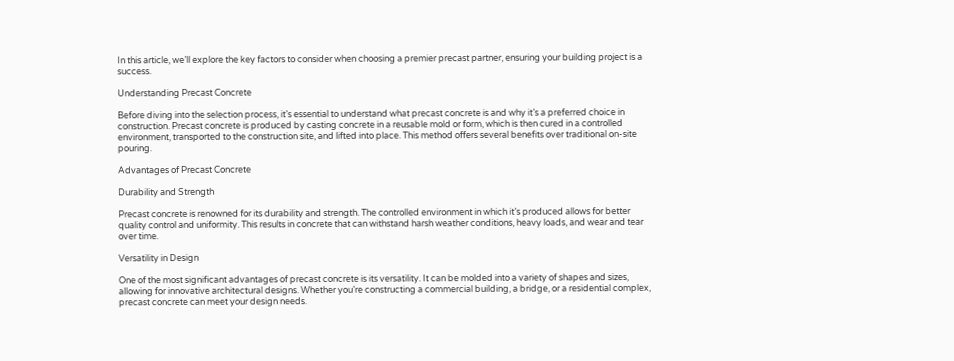In this article, we’ll explore the key factors to consider when choosing a premier precast partner, ensuring your building project is a success.

Understanding Precast Concrete

Before diving into the selection process, it’s essential to understand what precast concrete is and why it’s a preferred choice in construction. Precast concrete is produced by casting concrete in a reusable mold or form, which is then cured in a controlled environment, transported to the construction site, and lifted into place. This method offers several benefits over traditional on-site pouring.

Advantages of Precast Concrete

Durability and Strength

Precast concrete is renowned for its durability and strength. The controlled environment in which it’s produced allows for better quality control and uniformity. This results in concrete that can withstand harsh weather conditions, heavy loads, and wear and tear over time.

Versatility in Design

One of the most significant advantages of precast concrete is its versatility. It can be molded into a variety of shapes and sizes, allowing for innovative architectural designs. Whether you’re constructing a commercial building, a bridge, or a residential complex, precast concrete can meet your design needs.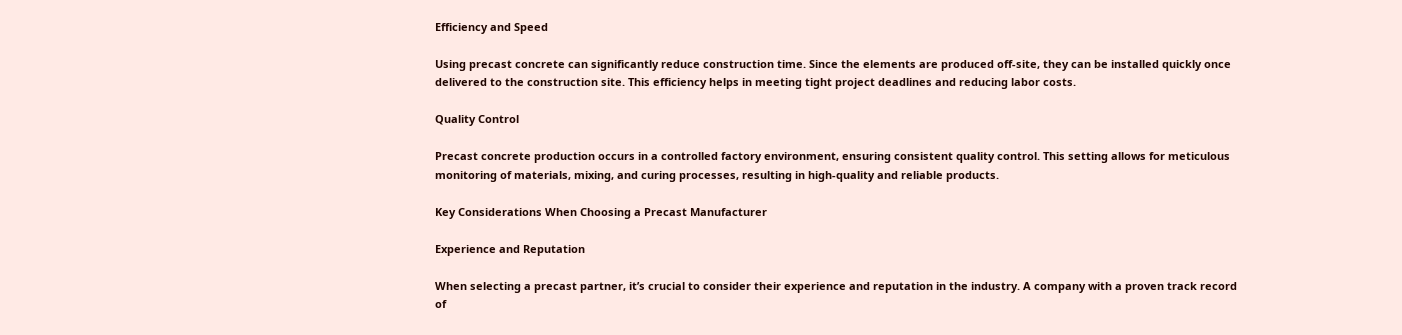Efficiency and Speed

Using precast concrete can significantly reduce construction time. Since the elements are produced off-site, they can be installed quickly once delivered to the construction site. This efficiency helps in meeting tight project deadlines and reducing labor costs.

Quality Control

Precast concrete production occurs in a controlled factory environment, ensuring consistent quality control. This setting allows for meticulous monitoring of materials, mixing, and curing processes, resulting in high-quality and reliable products.

Key Considerations When Choosing a Precast Manufacturer

Experience and Reputation

When selecting a precast partner, it’s crucial to consider their experience and reputation in the industry. A company with a proven track record of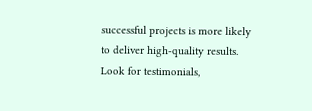successful projects is more likely to deliver high-quality results. Look for testimonials,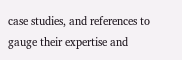case studies, and references to gauge their expertise and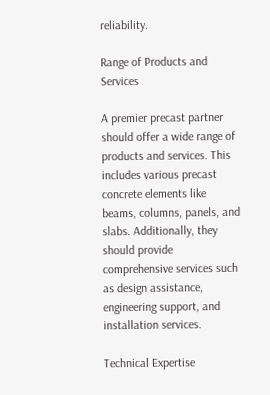reliability.

Range of Products and Services

A premier precast partner should offer a wide range of products and services. This includes various precast concrete elements like beams, columns, panels, and slabs. Additionally, they should provide comprehensive services such as design assistance, engineering support, and installation services.

Technical Expertise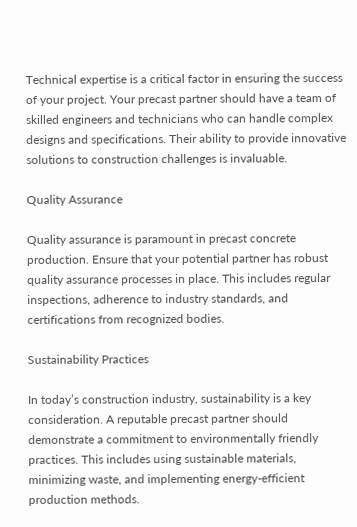Technical expertise is a critical factor in ensuring the success of your project. Your precast partner should have a team of skilled engineers and technicians who can handle complex designs and specifications. Their ability to provide innovative solutions to construction challenges is invaluable.

Quality Assurance

Quality assurance is paramount in precast concrete production. Ensure that your potential partner has robust quality assurance processes in place. This includes regular inspections, adherence to industry standards, and certifications from recognized bodies.

Sustainability Practices

In today’s construction industry, sustainability is a key consideration. A reputable precast partner should demonstrate a commitment to environmentally friendly practices. This includes using sustainable materials, minimizing waste, and implementing energy-efficient production methods.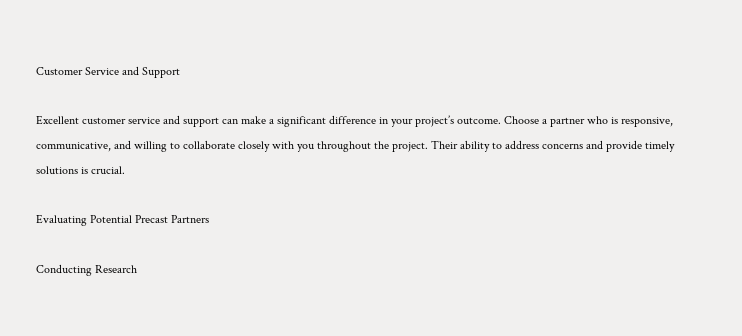Customer Service and Support

Excellent customer service and support can make a significant difference in your project’s outcome. Choose a partner who is responsive, communicative, and willing to collaborate closely with you throughout the project. Their ability to address concerns and provide timely solutions is crucial.

Evaluating Potential Precast Partners

Conducting Research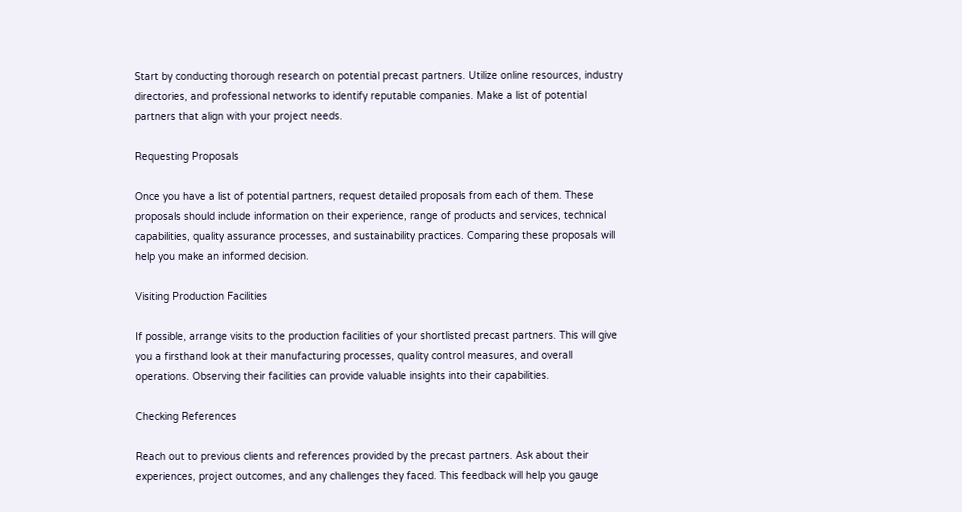Start by conducting thorough research on potential precast partners. Utilize online resources, industry directories, and professional networks to identify reputable companies. Make a list of potential partners that align with your project needs.

Requesting Proposals

Once you have a list of potential partners, request detailed proposals from each of them. These proposals should include information on their experience, range of products and services, technical capabilities, quality assurance processes, and sustainability practices. Comparing these proposals will help you make an informed decision.

Visiting Production Facilities

If possible, arrange visits to the production facilities of your shortlisted precast partners. This will give you a firsthand look at their manufacturing processes, quality control measures, and overall operations. Observing their facilities can provide valuable insights into their capabilities.

Checking References

Reach out to previous clients and references provided by the precast partners. Ask about their experiences, project outcomes, and any challenges they faced. This feedback will help you gauge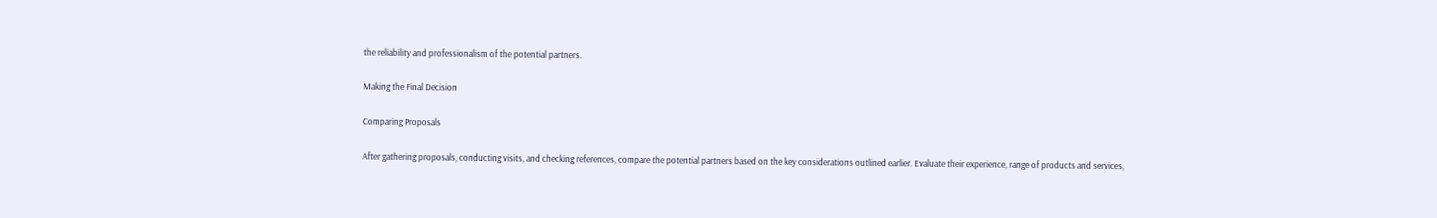the reliability and professionalism of the potential partners.

Making the Final Decision

Comparing Proposals

After gathering proposals, conducting visits, and checking references, compare the potential partners based on the key considerations outlined earlier. Evaluate their experience, range of products and services,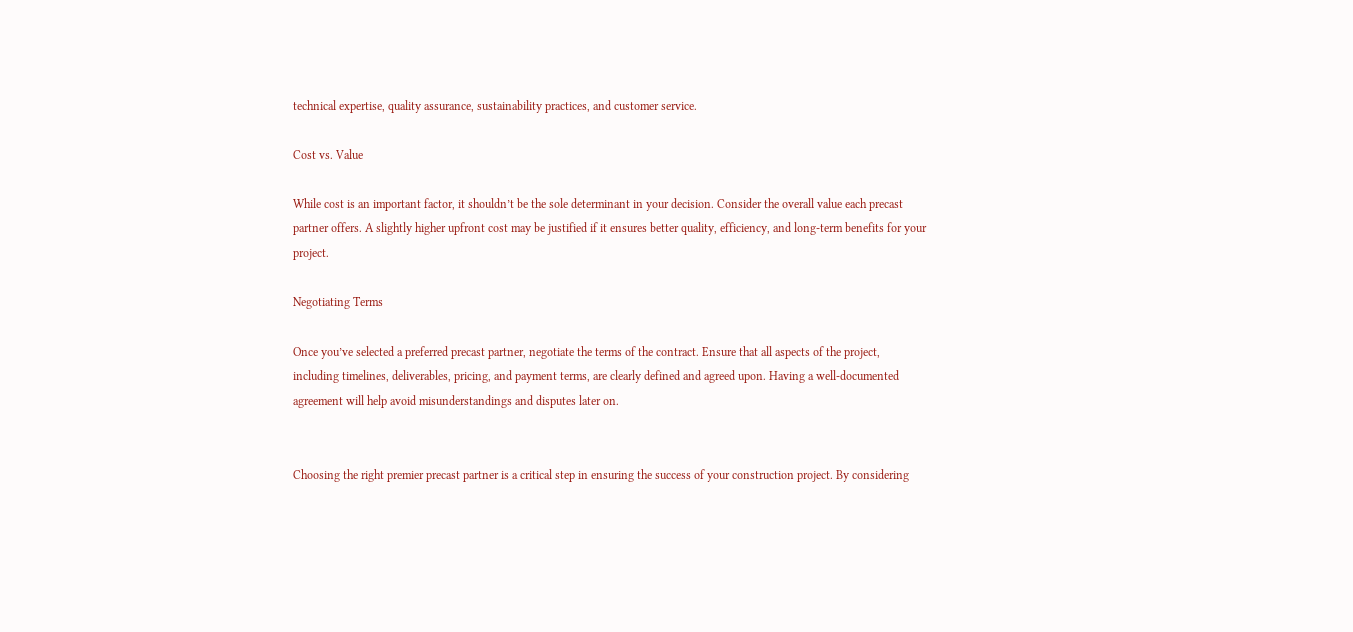technical expertise, quality assurance, sustainability practices, and customer service.

Cost vs. Value

While cost is an important factor, it shouldn’t be the sole determinant in your decision. Consider the overall value each precast partner offers. A slightly higher upfront cost may be justified if it ensures better quality, efficiency, and long-term benefits for your project.

Negotiating Terms

Once you’ve selected a preferred precast partner, negotiate the terms of the contract. Ensure that all aspects of the project, including timelines, deliverables, pricing, and payment terms, are clearly defined and agreed upon. Having a well-documented agreement will help avoid misunderstandings and disputes later on.


Choosing the right premier precast partner is a critical step in ensuring the success of your construction project. By considering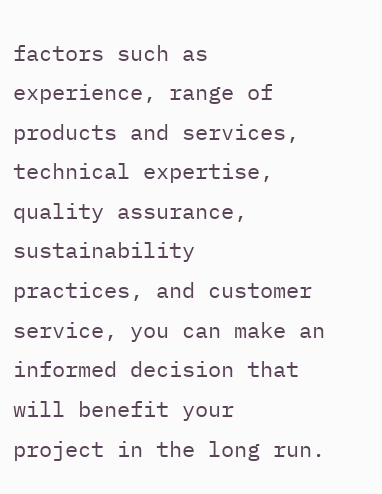factors such as experience, range of products and services, technical expertise, quality assurance, sustainability practices, and customer service, you can make an informed decision that will benefit your project in the long run.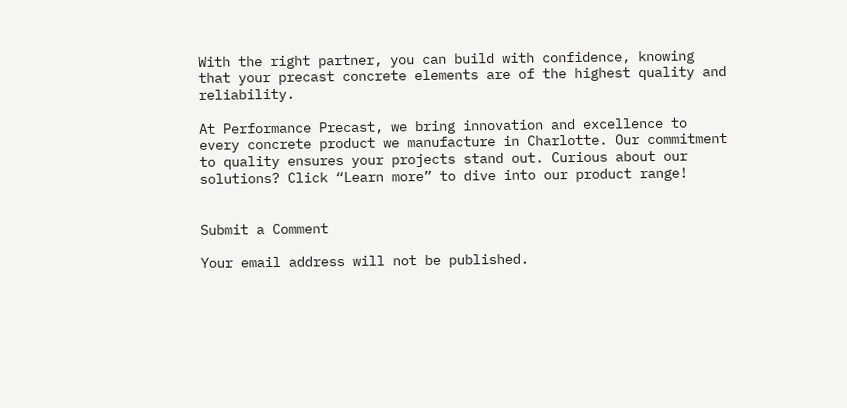With the right partner, you can build with confidence, knowing that your precast concrete elements are of the highest quality and reliability.

At Performance Precast, we bring innovation and excellence to every concrete product we manufacture in Charlotte. Our commitment to quality ensures your projects stand out. Curious about our solutions? Click “Learn more” to dive into our product range!


Submit a Comment

Your email address will not be published.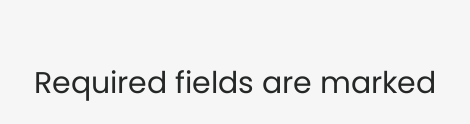Required fields are marked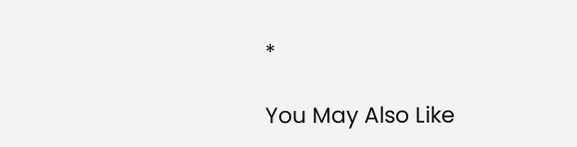*

You May Also Like